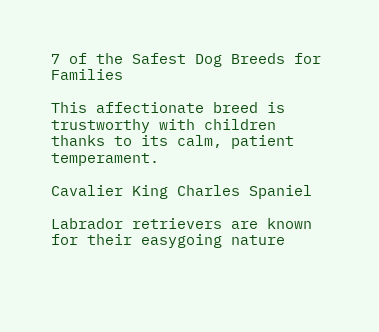7 of the Safest Dog Breeds for Families

This affectionate breed is trustworthy with children thanks to its calm, patient temperament.

Cavalier King Charles Spaniel

Labrador retrievers are known for their easygoing nature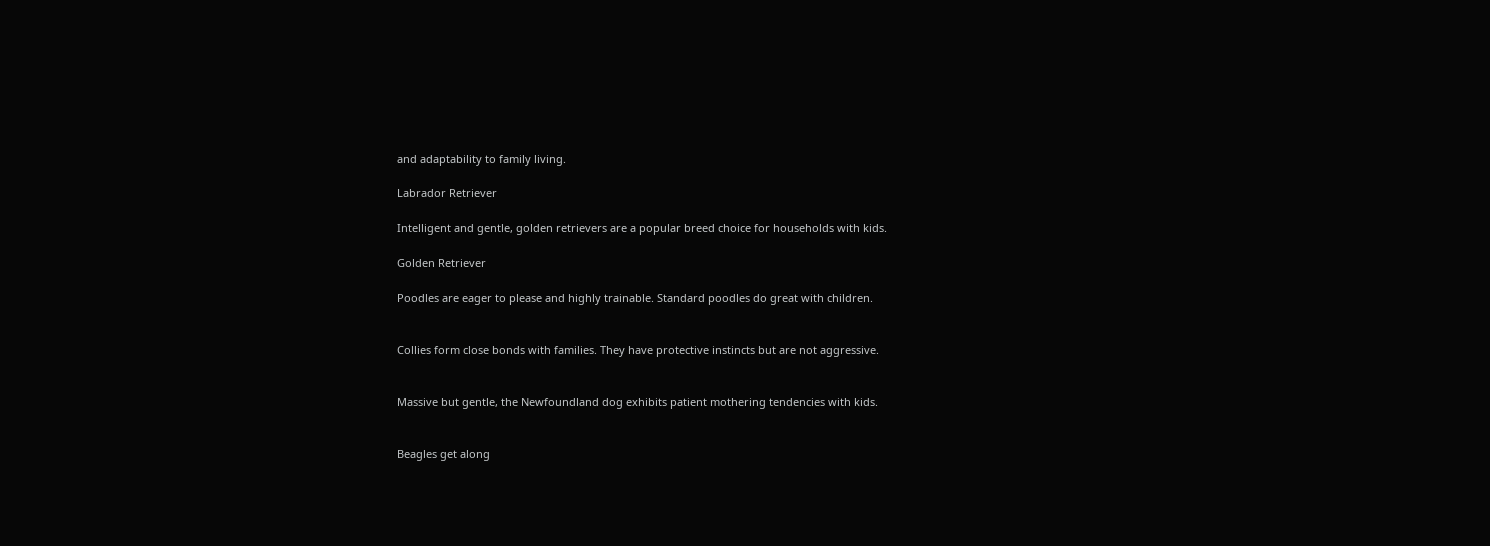and adaptability to family living.

Labrador Retriever

Intelligent and gentle, golden retrievers are a popular breed choice for households with kids.

Golden Retriever

Poodles are eager to please and highly trainable. Standard poodles do great with children.


Collies form close bonds with families. They have protective instincts but are not aggressive.


Massive but gentle, the Newfoundland dog exhibits patient mothering tendencies with kids.


Beagles get along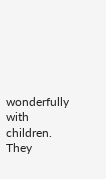wonderfully with children. They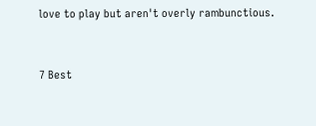love to play but aren't overly rambunctious.


7 Best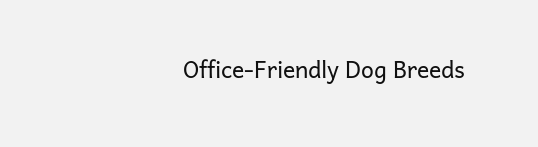Office-Friendly Dog Breeds